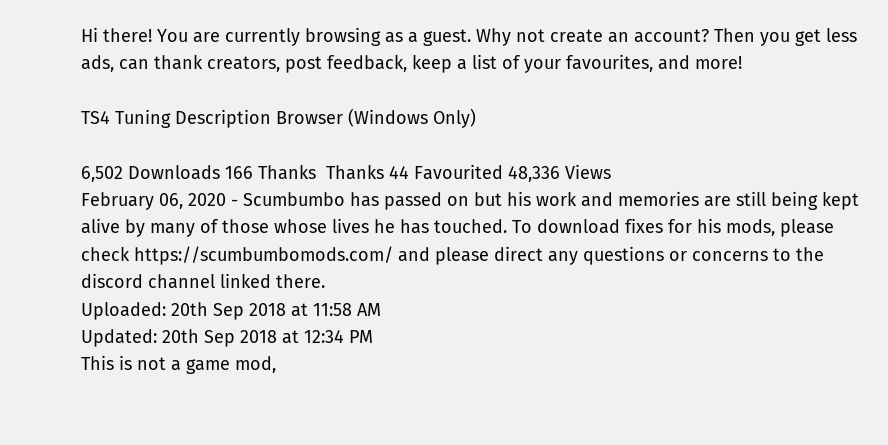Hi there! You are currently browsing as a guest. Why not create an account? Then you get less ads, can thank creators, post feedback, keep a list of your favourites, and more!

TS4 Tuning Description Browser (Windows Only)

6,502 Downloads 166 Thanks  Thanks 44 Favourited 48,336 Views
February 06, 2020 - Scumbumbo has passed on but his work and memories are still being kept alive by many of those whose lives he has touched. To download fixes for his mods, please check https://scumbumbomods.com/ and please direct any questions or concerns to the discord channel linked there.
Uploaded: 20th Sep 2018 at 11:58 AM
Updated: 20th Sep 2018 at 12:34 PM
This is not a game mod,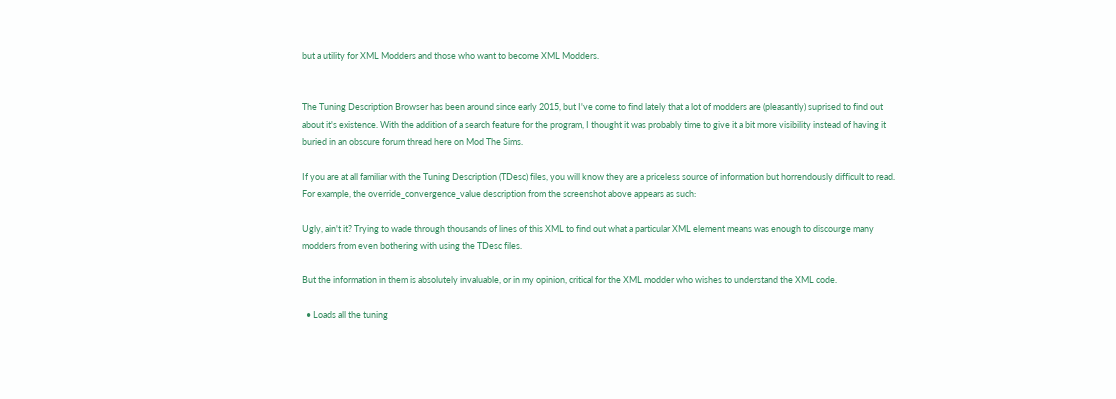but a utility for XML Modders and those who want to become XML Modders.


The Tuning Description Browser has been around since early 2015, but I've come to find lately that a lot of modders are (pleasantly) suprised to find out about it's existence. With the addition of a search feature for the program, I thought it was probably time to give it a bit more visibility instead of having it buried in an obscure forum thread here on Mod The Sims.

If you are at all familiar with the Tuning Description (TDesc) files, you will know they are a priceless source of information but horrendously difficult to read. For example, the override_convergence_value description from the screenshot above appears as such:

Ugly, ain't it? Trying to wade through thousands of lines of this XML to find out what a particular XML element means was enough to discourge many modders from even bothering with using the TDesc files.

But the information in them is absolutely invaluable, or in my opinion, critical for the XML modder who wishes to understand the XML code.

  • Loads all the tuning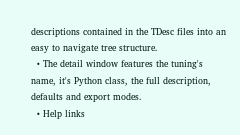descriptions contained in the TDesc files into an easy to navigate tree structure.
  • The detail window features the tuning's name, it's Python class, the full description, defaults and export modes.
  • Help links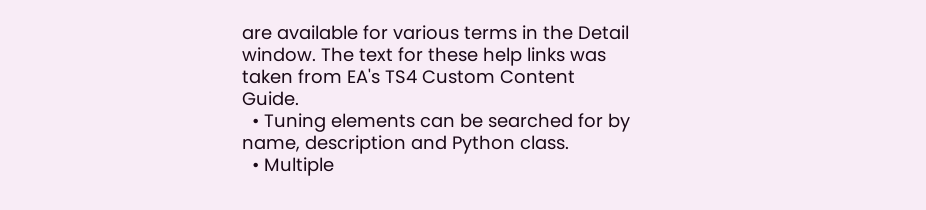are available for various terms in the Detail window. The text for these help links was taken from EA's TS4 Custom Content Guide.
  • Tuning elements can be searched for by name, description and Python class.
  • Multiple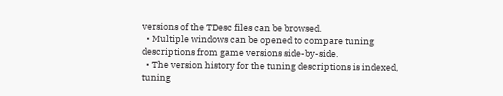versions of the TDesc files can be browsed.
  • Multiple windows can be opened to compare tuning descriptions from game versions side-by-side.
  • The version history for the tuning descriptions is indexed, tuning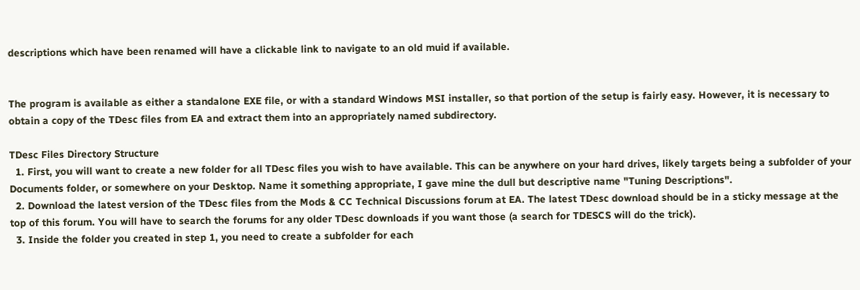descriptions which have been renamed will have a clickable link to navigate to an old muid if available.


The program is available as either a standalone EXE file, or with a standard Windows MSI installer, so that portion of the setup is fairly easy. However, it is necessary to obtain a copy of the TDesc files from EA and extract them into an appropriately named subdirectory.

TDesc Files Directory Structure
  1. First, you will want to create a new folder for all TDesc files you wish to have available. This can be anywhere on your hard drives, likely targets being a subfolder of your Documents folder, or somewhere on your Desktop. Name it something appropriate, I gave mine the dull but descriptive name "Tuning Descriptions".
  2. Download the latest version of the TDesc files from the Mods & CC Technical Discussions forum at EA. The latest TDesc download should be in a sticky message at the top of this forum. You will have to search the forums for any older TDesc downloads if you want those (a search for TDESCS will do the trick).
  3. Inside the folder you created in step 1, you need to create a subfolder for each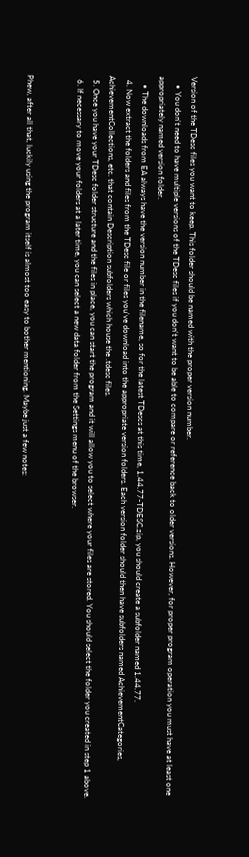Version of the TDesc files you want to keep. This folder should be named with the proper version number.
    • You don't need to have multiple versions of the TDesc files if you don't want to be able to compare or reference back to older versions. However, for proper program operation you must have at least one appropriately named version folder.
    • The downloads from EA always have the version number in the filename, so for the latest TDescs at this time, 1.44.77-TDESC.zip, you should create a subfolder named 1.44.77.
  4. Now extract the folders and files from the TDesc file or files you've download into the appropriate version folders. Each version folder should then have subfolders named AchievementCategories, AchievementCollections, etc. that contain Description subfolders which house the .tdesc files.
  5. Once you have your TDesc folder structure and the files in place, you can start the program and it will allow you to select where your files are stored. You should select the folder you created in step 1 above.
  6. If necessary to move your folders at a later time, you can select a new data folder from the Settings menu of the browser.


Phew, after all that, luckily using the program itself is almost too easy to bother mentioning. Maybe just a few notes: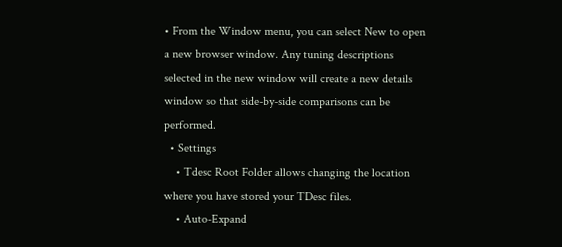• From the Window menu, you can select New to open a new browser window. Any tuning descriptions selected in the new window will create a new details window so that side-by-side comparisons can be performed.
  • Settings
    • Tdesc Root Folder allows changing the location where you have stored your TDesc files.
    • Auto-Expand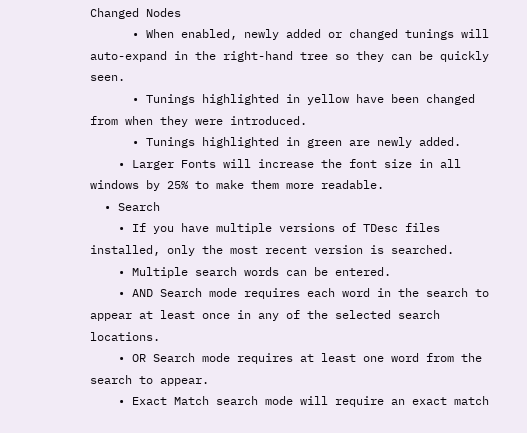Changed Nodes
      • When enabled, newly added or changed tunings will auto-expand in the right-hand tree so they can be quickly seen.
      • Tunings highlighted in yellow have been changed from when they were introduced.
      • Tunings highlighted in green are newly added.
    • Larger Fonts will increase the font size in all windows by 25% to make them more readable.
  • Search
    • If you have multiple versions of TDesc files installed, only the most recent version is searched.
    • Multiple search words can be entered.
    • AND Search mode requires each word in the search to appear at least once in any of the selected search locations.
    • OR Search mode requires at least one word from the search to appear.
    • Exact Match search mode will require an exact match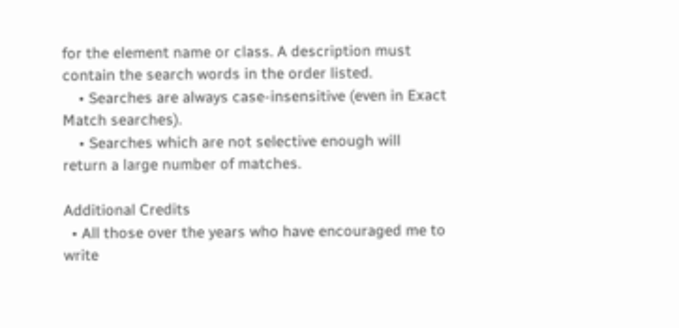for the element name or class. A description must contain the search words in the order listed.
    • Searches are always case-insensitive (even in Exact Match searches).
    • Searches which are not selective enough will return a large number of matches.

Additional Credits
  • All those over the years who have encouraged me to write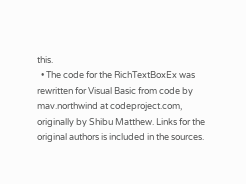this.
  • The code for the RichTextBoxEx was rewritten for Visual Basic from code by mav.northwind at codeproject.com, originally by Shibu Matthew. Links for the original authors is included in the sources.